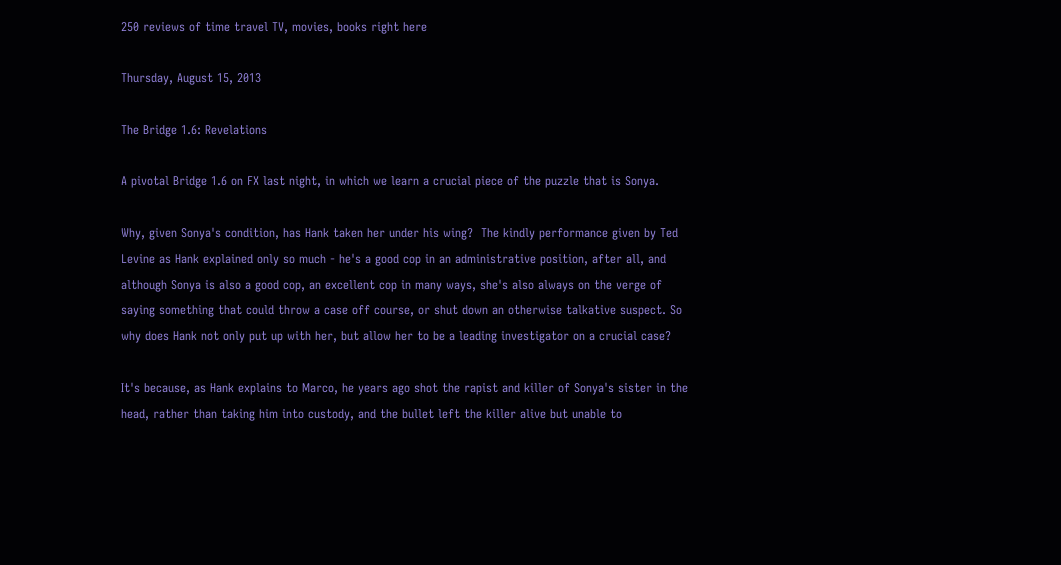250 reviews of time travel TV, movies, books right here

Thursday, August 15, 2013

The Bridge 1.6: Revelations

A pivotal Bridge 1.6 on FX last night, in which we learn a crucial piece of the puzzle that is Sonya.

Why, given Sonya's condition, has Hank taken her under his wing?  The kindly performance given by Ted Levine as Hank explained only so much - he's a good cop in an administrative position, after all, and although Sonya is also a good cop, an excellent cop in many ways, she's also always on the verge of saying something that could throw a case off course, or shut down an otherwise talkative suspect. So why does Hank not only put up with her, but allow her to be a leading investigator on a crucial case?

It's because, as Hank explains to Marco, he years ago shot the rapist and killer of Sonya's sister in the head, rather than taking him into custody, and the bullet left the killer alive but unable to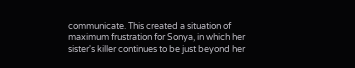communicate. This created a situation of maximum frustration for Sonya, in which her sister's killer continues to be just beyond her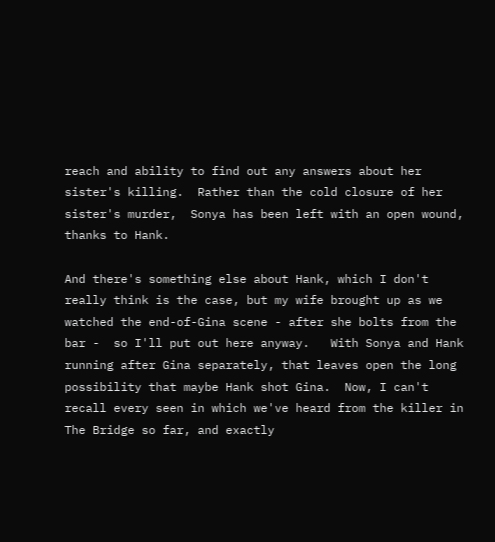reach and ability to find out any answers about her sister's killing.  Rather than the cold closure of her sister's murder,  Sonya has been left with an open wound, thanks to Hank.

And there's something else about Hank, which I don't really think is the case, but my wife brought up as we watched the end-of-Gina scene - after she bolts from the bar -  so I'll put out here anyway.   With Sonya and Hank running after Gina separately, that leaves open the long possibility that maybe Hank shot Gina.  Now, I can't recall every seen in which we've heard from the killer in The Bridge so far, and exactly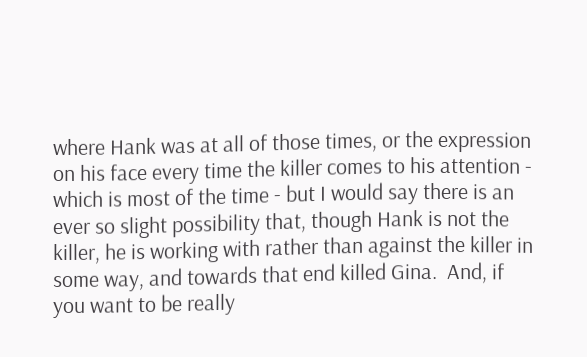where Hank was at all of those times, or the expression on his face every time the killer comes to his attention - which is most of the time - but I would say there is an ever so slight possibility that, though Hank is not the killer, he is working with rather than against the killer in some way, and towards that end killed Gina.  And, if you want to be really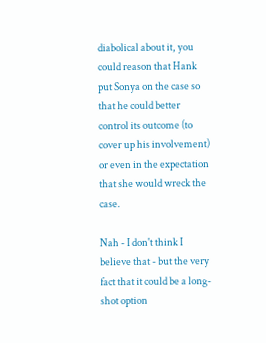diabolical about it, you could reason that Hank put Sonya on the case so that he could better control its outcome (to cover up his involvement) or even in the expectation that she would wreck the case.

Nah - I don't think I believe that - but the very fact that it could be a long-shot option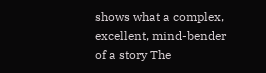shows what a complex, excellent, mind-bender of a story The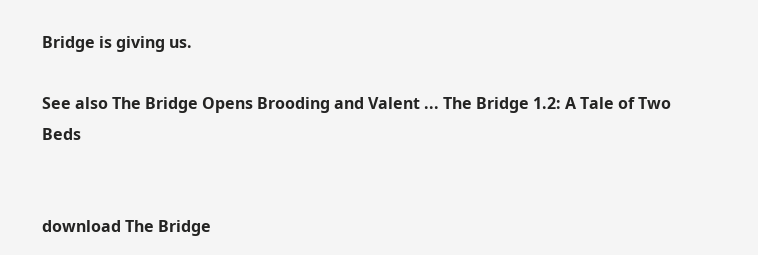Bridge is giving us.

See also The Bridge Opens Brooding and Valent ... The Bridge 1.2: A Tale of Two Beds


download The Bridge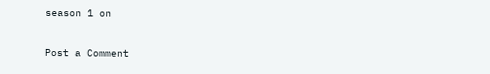season 1 on

Post a Comment